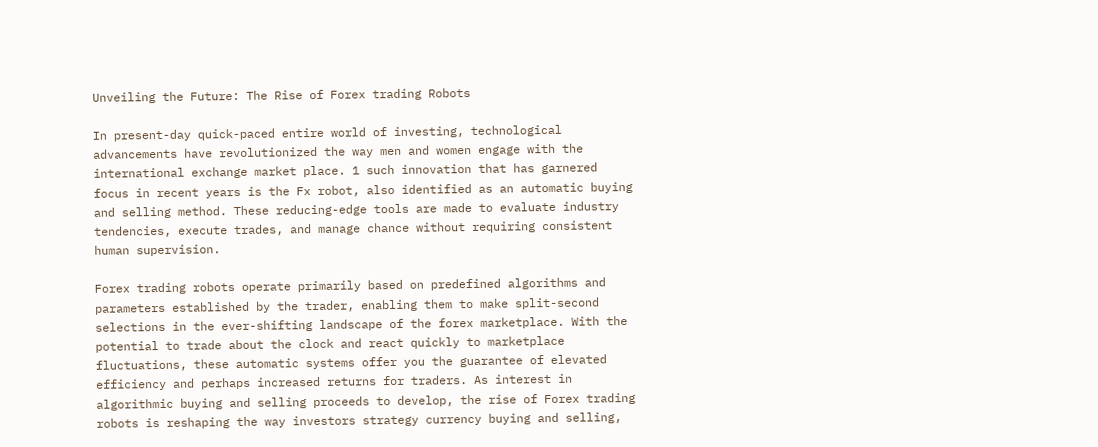Unveiling the Future: The Rise of Forex trading Robots

In present-day quick-paced entire world of investing, technological advancements have revolutionized the way men and women engage with the international exchange market place. 1 such innovation that has garnered focus in recent years is the Fx robot, also identified as an automatic buying and selling method. These reducing-edge tools are made to evaluate industry tendencies, execute trades, and manage chance without requiring consistent human supervision.

Forex trading robots operate primarily based on predefined algorithms and parameters established by the trader, enabling them to make split-second selections in the ever-shifting landscape of the forex marketplace. With the potential to trade about the clock and react quickly to marketplace fluctuations, these automatic systems offer you the guarantee of elevated efficiency and perhaps increased returns for traders. As interest in algorithmic buying and selling proceeds to develop, the rise of Forex trading robots is reshaping the way investors strategy currency buying and selling,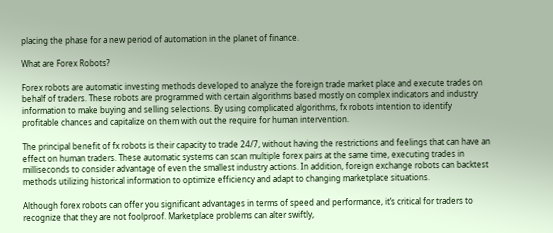placing the phase for a new period of automation in the planet of finance.

What are Forex Robots?

Forex robots are automatic investing methods developed to analyze the foreign trade market place and execute trades on behalf of traders. These robots are programmed with certain algorithms based mostly on complex indicators and industry information to make buying and selling selections. By using complicated algorithms, fx robots intention to identify profitable chances and capitalize on them with out the require for human intervention.

The principal benefit of fx robots is their capacity to trade 24/7, without having the restrictions and feelings that can have an effect on human traders. These automatic systems can scan multiple forex pairs at the same time, executing trades in milliseconds to consider advantage of even the smallest industry actions. In addition, foreign exchange robots can backtest methods utilizing historical information to optimize efficiency and adapt to changing marketplace situations.

Although forex robots can offer you significant advantages in terms of speed and performance, it’s critical for traders to recognize that they are not foolproof. Marketplace problems can alter swiftly,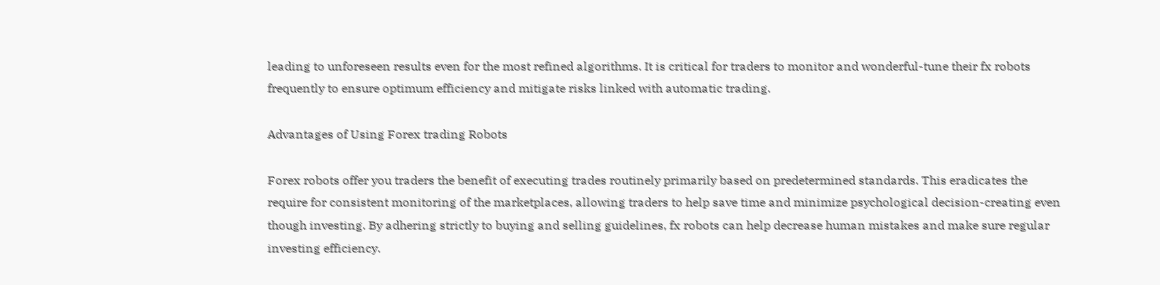leading to unforeseen results even for the most refined algorithms. It is critical for traders to monitor and wonderful-tune their fx robots frequently to ensure optimum efficiency and mitigate risks linked with automatic trading.

Advantages of Using Forex trading Robots

Forex robots offer you traders the benefit of executing trades routinely primarily based on predetermined standards. This eradicates the require for consistent monitoring of the marketplaces, allowing traders to help save time and minimize psychological decision-creating even though investing. By adhering strictly to buying and selling guidelines, fx robots can help decrease human mistakes and make sure regular investing efficiency.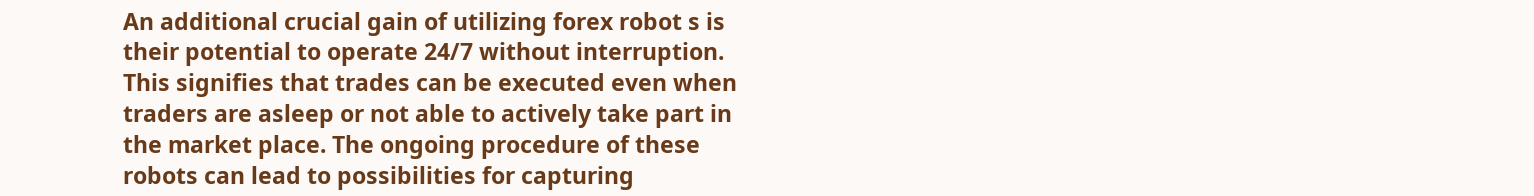An additional crucial gain of utilizing forex robot s is their potential to operate 24/7 without interruption. This signifies that trades can be executed even when traders are asleep or not able to actively take part in the market place. The ongoing procedure of these robots can lead to possibilities for capturing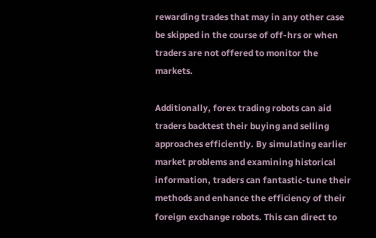rewarding trades that may in any other case be skipped in the course of off-hrs or when traders are not offered to monitor the markets.

Additionally, forex trading robots can aid traders backtest their buying and selling approaches efficiently. By simulating earlier market problems and examining historical information, traders can fantastic-tune their methods and enhance the efficiency of their foreign exchange robots. This can direct to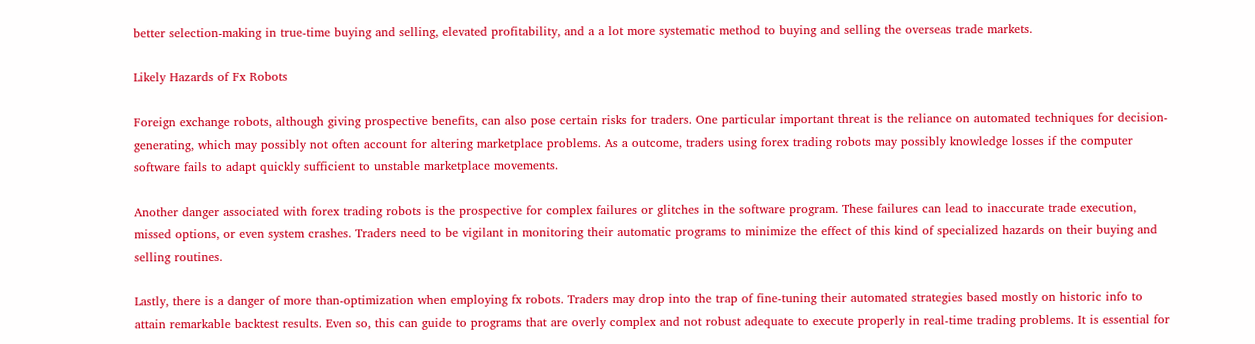better selection-making in true-time buying and selling, elevated profitability, and a a lot more systematic method to buying and selling the overseas trade markets.

Likely Hazards of Fx Robots

Foreign exchange robots, although giving prospective benefits, can also pose certain risks for traders. One particular important threat is the reliance on automated techniques for decision-generating, which may possibly not often account for altering marketplace problems. As a outcome, traders using forex trading robots may possibly knowledge losses if the computer software fails to adapt quickly sufficient to unstable marketplace movements.

Another danger associated with forex trading robots is the prospective for complex failures or glitches in the software program. These failures can lead to inaccurate trade execution, missed options, or even system crashes. Traders need to be vigilant in monitoring their automatic programs to minimize the effect of this kind of specialized hazards on their buying and selling routines.

Lastly, there is a danger of more than-optimization when employing fx robots. Traders may drop into the trap of fine-tuning their automated strategies based mostly on historic info to attain remarkable backtest results. Even so, this can guide to programs that are overly complex and not robust adequate to execute properly in real-time trading problems. It is essential for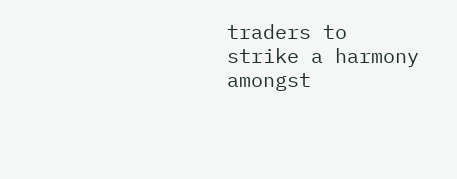traders to strike a harmony amongst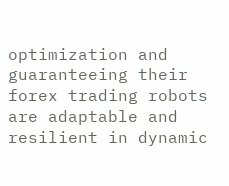optimization and guaranteeing their forex trading robots are adaptable and resilient in dynamic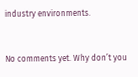industry environments.


No comments yet. Why don’t you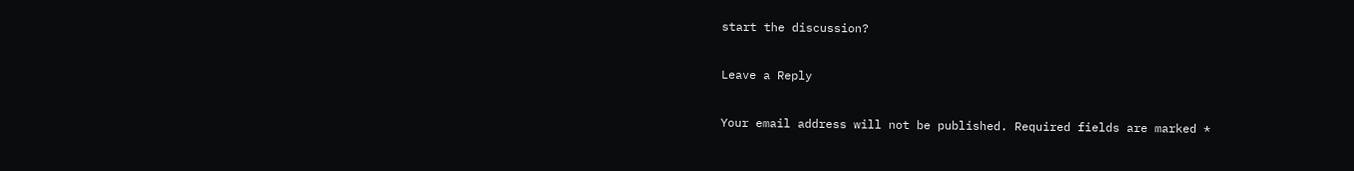start the discussion?

Leave a Reply

Your email address will not be published. Required fields are marked *